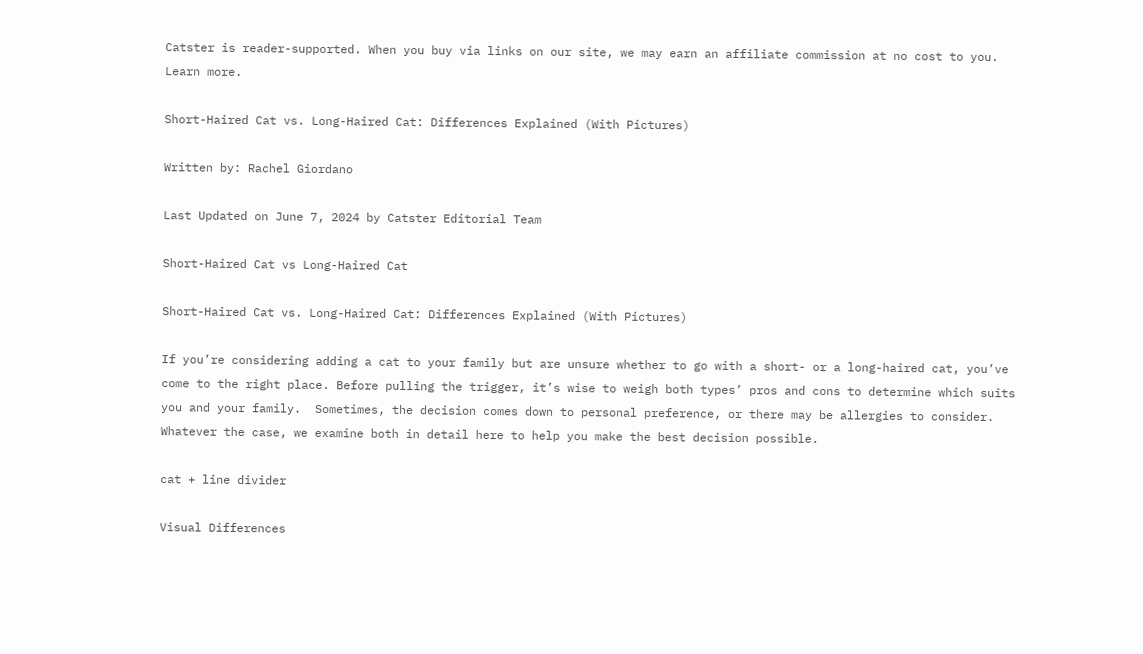Catster is reader-supported. When you buy via links on our site, we may earn an affiliate commission at no cost to you. Learn more.

Short-Haired Cat vs. Long-Haired Cat: Differences Explained (With Pictures)

Written by: Rachel Giordano

Last Updated on June 7, 2024 by Catster Editorial Team

Short-Haired Cat vs Long-Haired Cat

Short-Haired Cat vs. Long-Haired Cat: Differences Explained (With Pictures)

If you’re considering adding a cat to your family but are unsure whether to go with a short- or a long-haired cat, you’ve come to the right place. Before pulling the trigger, it’s wise to weigh both types’ pros and cons to determine which suits you and your family.  Sometimes, the decision comes down to personal preference, or there may be allergies to consider. Whatever the case, we examine both in detail here to help you make the best decision possible.

cat + line divider

Visual Differences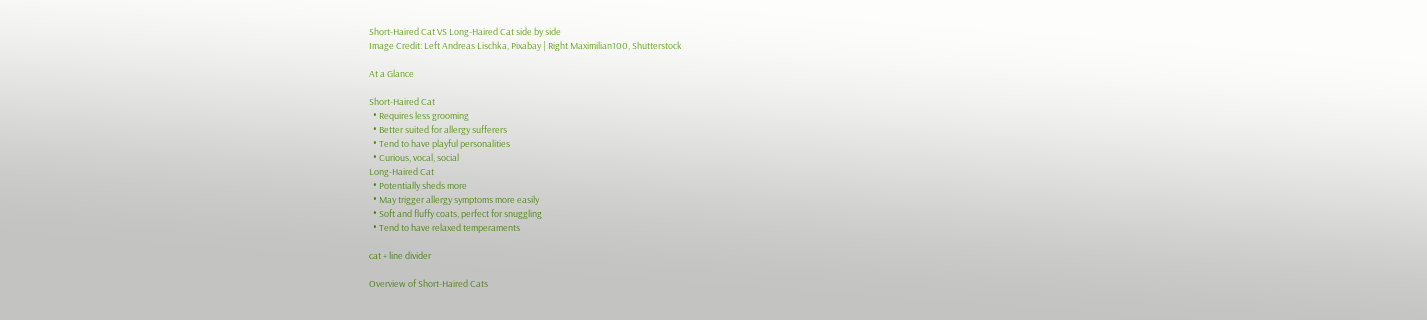Short-Haired Cat VS Long-Haired Cat side by side
Image Credit: Left Andreas Lischka, Pixabay | Right Maximilian100, Shutterstock

At a Glance

Short-Haired Cat
  • Requires less grooming
  • Better suited for allergy sufferers
  • Tend to have playful personalities
  • Curious, vocal, social
Long-Haired Cat
  • Potentially sheds more
  • May trigger allergy symptoms more easily
  • Soft and fluffy coats, perfect for snuggling
  • Tend to have relaxed temperaments

cat + line divider

Overview of Short-Haired Cats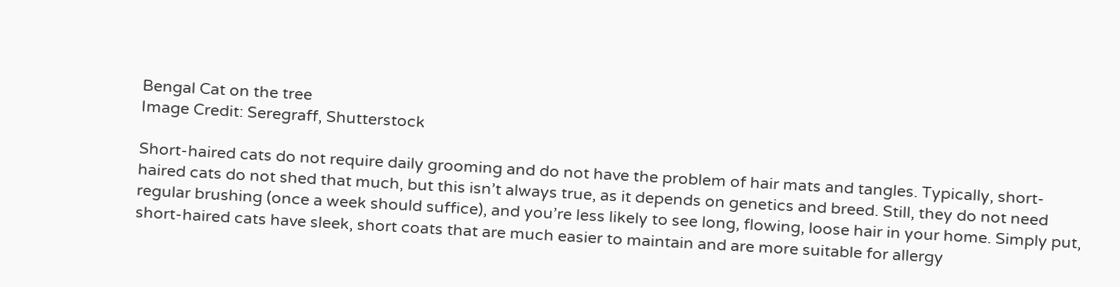Bengal Cat on the tree
Image Credit: Seregraff, Shutterstock

Short-haired cats do not require daily grooming and do not have the problem of hair mats and tangles. Typically, short-haired cats do not shed that much, but this isn’t always true, as it depends on genetics and breed. Still, they do not need regular brushing (once a week should suffice), and you’re less likely to see long, flowing, loose hair in your home. Simply put, short-haired cats have sleek, short coats that are much easier to maintain and are more suitable for allergy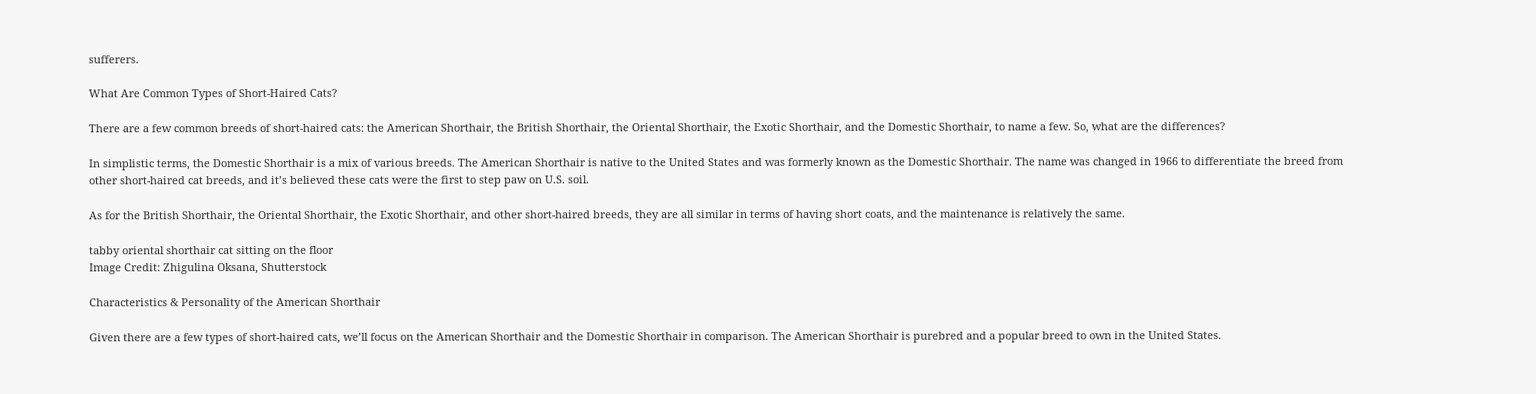sufferers.

What Are Common Types of Short-Haired Cats?

There are a few common breeds of short-haired cats: the American Shorthair, the British Shorthair, the Oriental Shorthair, the Exotic Shorthair, and the Domestic Shorthair, to name a few. So, what are the differences?

In simplistic terms, the Domestic Shorthair is a mix of various breeds. The American Shorthair is native to the United States and was formerly known as the Domestic Shorthair. The name was changed in 1966 to differentiate the breed from other short-haired cat breeds, and it’s believed these cats were the first to step paw on U.S. soil.

As for the British Shorthair, the Oriental Shorthair, the Exotic Shorthair, and other short-haired breeds, they are all similar in terms of having short coats, and the maintenance is relatively the same.

tabby oriental shorthair cat sitting on the floor
Image Credit: Zhigulina Oksana, Shutterstock

Characteristics & Personality of the American Shorthair

Given there are a few types of short-haired cats, we’ll focus on the American Shorthair and the Domestic Shorthair in comparison. The American Shorthair is purebred and a popular breed to own in the United States.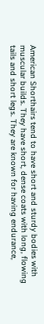American Shorthairs tend to have short and sturdy bodies with muscular builds. They have short, dense coats with long, flowing tails and short legs. They are known for having endurance,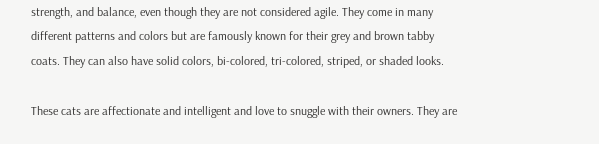strength, and balance, even though they are not considered agile. They come in many different patterns and colors but are famously known for their grey and brown tabby coats. They can also have solid colors, bi-colored, tri-colored, striped, or shaded looks.

These cats are affectionate and intelligent and love to snuggle with their owners. They are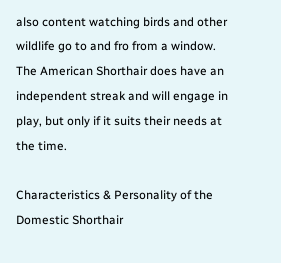also content watching birds and other wildlife go to and fro from a window. The American Shorthair does have an independent streak and will engage in play, but only if it suits their needs at the time.

Characteristics & Personality of the Domestic Shorthair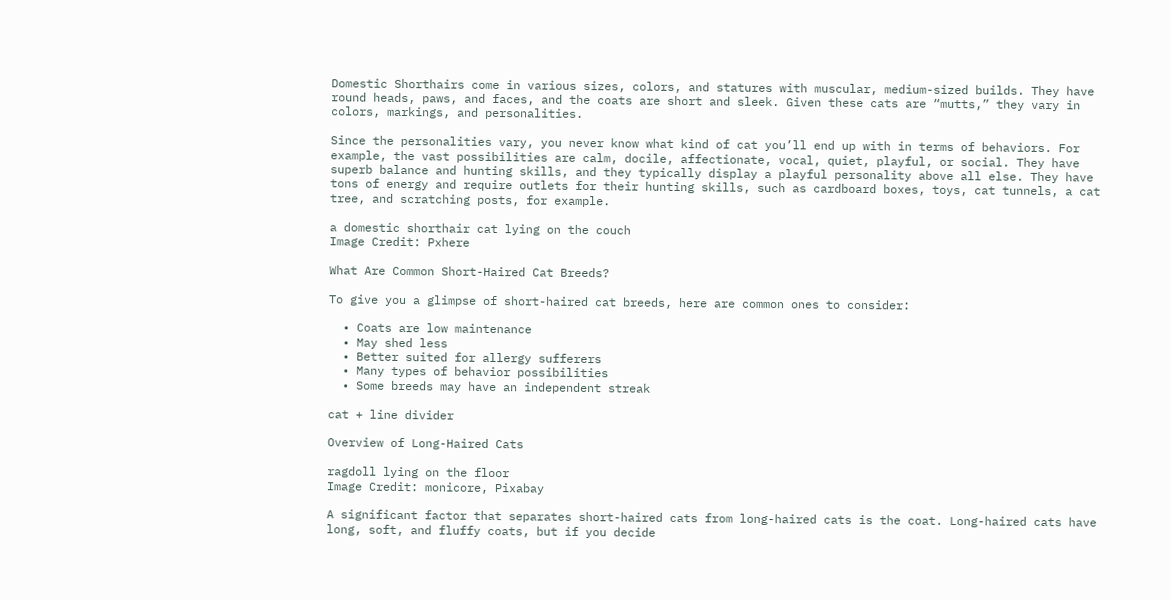Domestic Shorthairs come in various sizes, colors, and statures with muscular, medium-sized builds. They have round heads, paws, and faces, and the coats are short and sleek. Given these cats are “mutts,” they vary in colors, markings, and personalities.

Since the personalities vary, you never know what kind of cat you’ll end up with in terms of behaviors. For example, the vast possibilities are calm, docile, affectionate, vocal, quiet, playful, or social. They have superb balance and hunting skills, and they typically display a playful personality above all else. They have tons of energy and require outlets for their hunting skills, such as cardboard boxes, toys, cat tunnels, a cat tree, and scratching posts, for example.

a domestic shorthair cat lying on the couch
Image Credit: Pxhere

What Are Common Short-Haired Cat Breeds?

To give you a glimpse of short-haired cat breeds, here are common ones to consider:

  • Coats are low maintenance
  • May shed less
  • Better suited for allergy sufferers
  • Many types of behavior possibilities
  • Some breeds may have an independent streak

cat + line divider

Overview of Long-Haired Cats

ragdoll lying on the floor
Image Credit: monicore, Pixabay

A significant factor that separates short-haired cats from long-haired cats is the coat. Long-haired cats have long, soft, and fluffy coats, but if you decide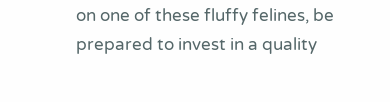on one of these fluffy felines, be prepared to invest in a quality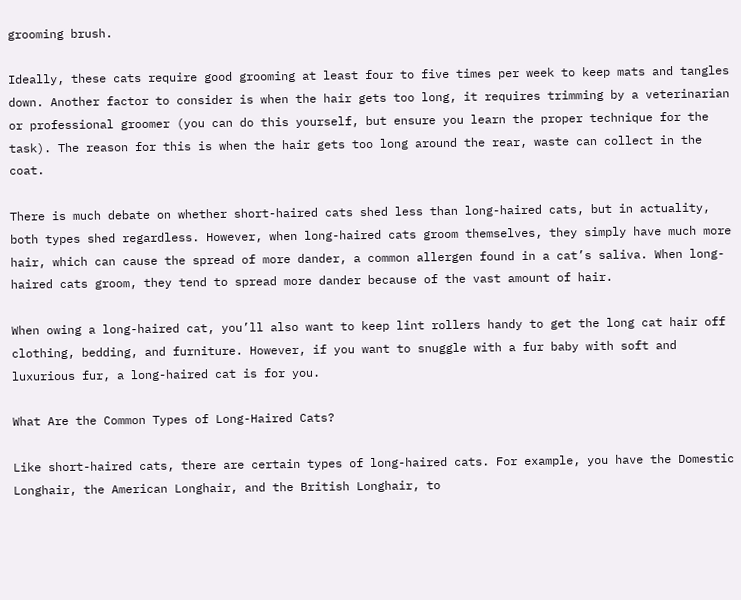grooming brush.

Ideally, these cats require good grooming at least four to five times per week to keep mats and tangles down. Another factor to consider is when the hair gets too long, it requires trimming by a veterinarian or professional groomer (you can do this yourself, but ensure you learn the proper technique for the task). The reason for this is when the hair gets too long around the rear, waste can collect in the coat.

There is much debate on whether short-haired cats shed less than long-haired cats, but in actuality, both types shed regardless. However, when long-haired cats groom themselves, they simply have much more hair, which can cause the spread of more dander, a common allergen found in a cat’s saliva. When long-haired cats groom, they tend to spread more dander because of the vast amount of hair.

When owing a long-haired cat, you’ll also want to keep lint rollers handy to get the long cat hair off clothing, bedding, and furniture. However, if you want to snuggle with a fur baby with soft and luxurious fur, a long-haired cat is for you.

What Are the Common Types of Long-Haired Cats?

Like short-haired cats, there are certain types of long-haired cats. For example, you have the Domestic Longhair, the American Longhair, and the British Longhair, to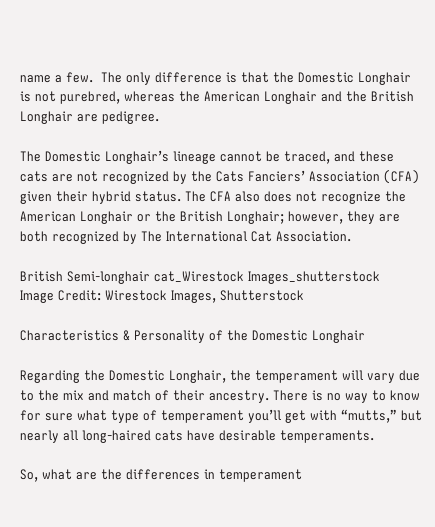name a few.  The only difference is that the Domestic Longhair is not purebred, whereas the American Longhair and the British Longhair are pedigree.

The Domestic Longhair’s lineage cannot be traced, and these cats are not recognized by the Cats Fanciers’ Association (CFA) given their hybrid status. The CFA also does not recognize the American Longhair or the British Longhair; however, they are both recognized by The International Cat Association.

British Semi-longhair cat_Wirestock Images_shutterstock
Image Credit: Wirestock Images, Shutterstock

Characteristics & Personality of the Domestic Longhair

Regarding the Domestic Longhair, the temperament will vary due to the mix and match of their ancestry. There is no way to know for sure what type of temperament you’ll get with “mutts,” but nearly all long-haired cats have desirable temperaments.

So, what are the differences in temperament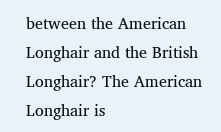between the American Longhair and the British Longhair? The American Longhair is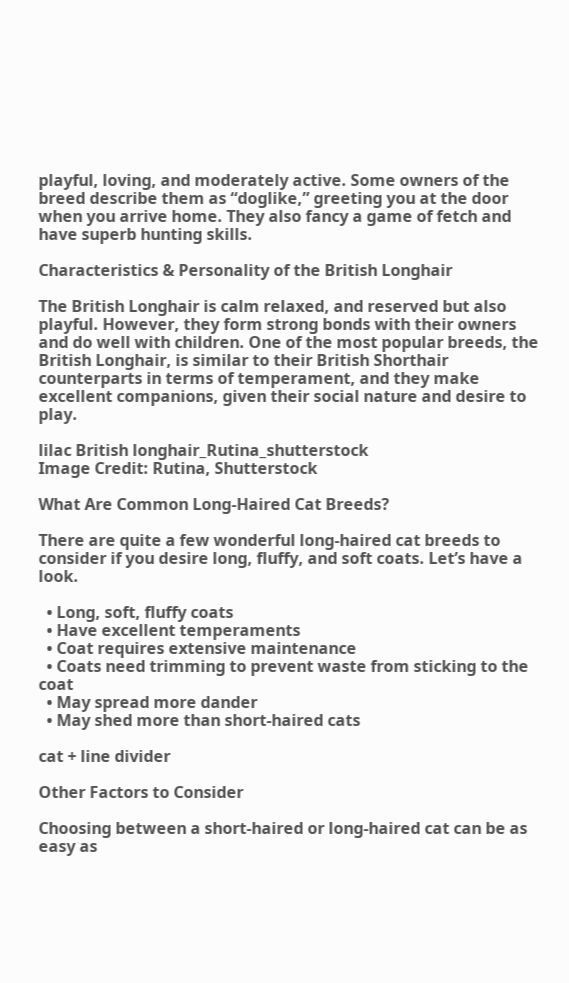playful, loving, and moderately active. Some owners of the breed describe them as “doglike,” greeting you at the door when you arrive home. They also fancy a game of fetch and have superb hunting skills.

Characteristics & Personality of the British Longhair

The British Longhair is calm relaxed, and reserved but also playful. However, they form strong bonds with their owners and do well with children. One of the most popular breeds, the British Longhair, is similar to their British Shorthair counterparts in terms of temperament, and they make excellent companions, given their social nature and desire to play.

lilac British longhair_Rutina_shutterstock
Image Credit: Rutina, Shutterstock

What Are Common Long-Haired Cat Breeds?

There are quite a few wonderful long-haired cat breeds to consider if you desire long, fluffy, and soft coats. Let’s have a look.

  • Long, soft, fluffy coats
  • Have excellent temperaments
  • Coat requires extensive maintenance
  • Coats need trimming to prevent waste from sticking to the coat
  • May spread more dander
  • May shed more than short-haired cats

cat + line divider

Other Factors to Consider

Choosing between a short-haired or long-haired cat can be as easy as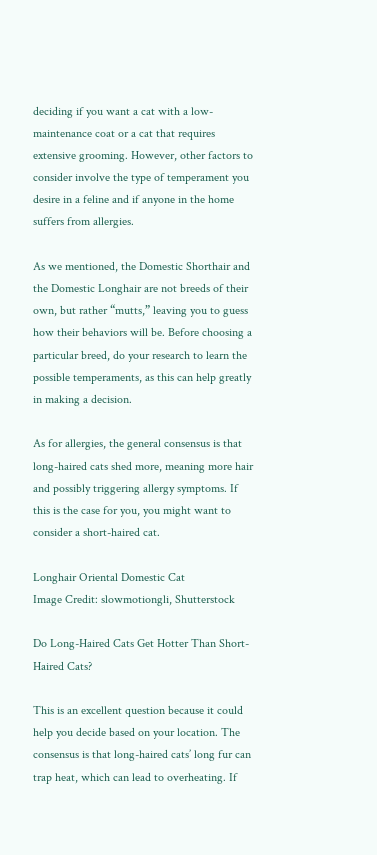deciding if you want a cat with a low-maintenance coat or a cat that requires extensive grooming. However, other factors to consider involve the type of temperament you desire in a feline and if anyone in the home suffers from allergies.

As we mentioned, the Domestic Shorthair and the Domestic Longhair are not breeds of their own, but rather “mutts,” leaving you to guess how their behaviors will be. Before choosing a particular breed, do your research to learn the possible temperaments, as this can help greatly in making a decision.

As for allergies, the general consensus is that long-haired cats shed more, meaning more hair and possibly triggering allergy symptoms. If this is the case for you, you might want to consider a short-haired cat.

Longhair Oriental Domestic Cat
Image Credit: slowmotiongli, Shutterstock

Do Long-Haired Cats Get Hotter Than Short-Haired Cats?

This is an excellent question because it could help you decide based on your location. The consensus is that long-haired cats’ long fur can trap heat, which can lead to overheating. If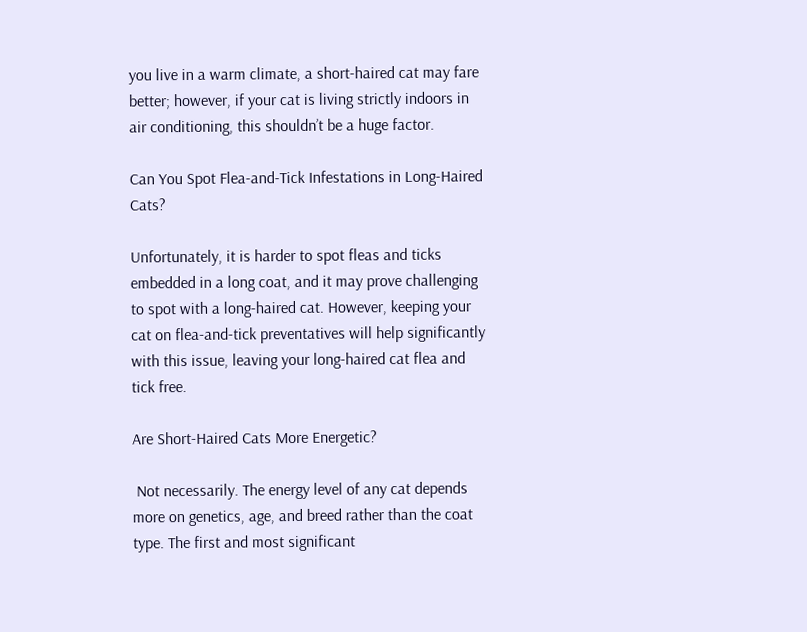you live in a warm climate, a short-haired cat may fare better; however, if your cat is living strictly indoors in air conditioning, this shouldn’t be a huge factor.

Can You Spot Flea-and-Tick Infestations in Long-Haired Cats?

Unfortunately, it is harder to spot fleas and ticks embedded in a long coat, and it may prove challenging to spot with a long-haired cat. However, keeping your cat on flea-and-tick preventatives will help significantly with this issue, leaving your long-haired cat flea and tick free.

Are Short-Haired Cats More Energetic?

 Not necessarily. The energy level of any cat depends more on genetics, age, and breed rather than the coat type. The first and most significant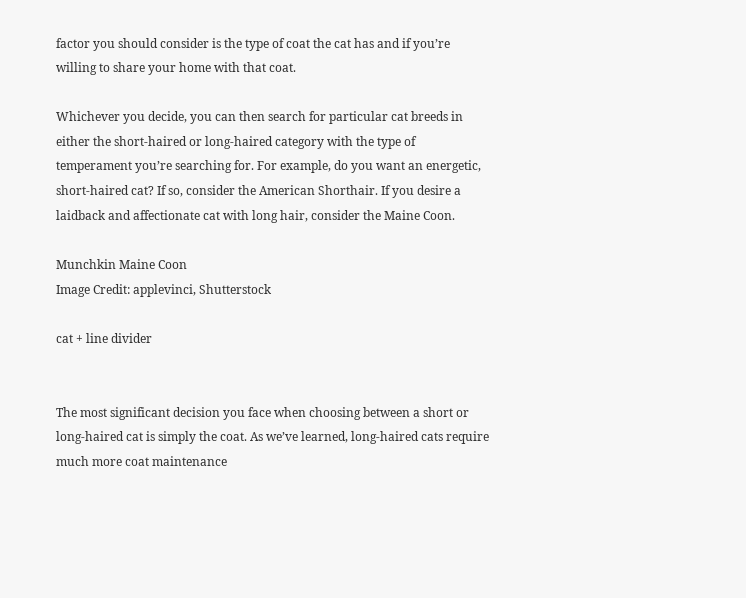factor you should consider is the type of coat the cat has and if you’re willing to share your home with that coat.

Whichever you decide, you can then search for particular cat breeds in either the short-haired or long-haired category with the type of temperament you’re searching for. For example, do you want an energetic, short-haired cat? If so, consider the American Shorthair. If you desire a laidback and affectionate cat with long hair, consider the Maine Coon.

Munchkin Maine Coon
Image Credit: applevinci, Shutterstock

cat + line divider


The most significant decision you face when choosing between a short or long-haired cat is simply the coat. As we’ve learned, long-haired cats require much more coat maintenance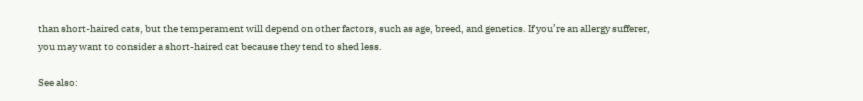than short-haired cats, but the temperament will depend on other factors, such as age, breed, and genetics. If you’re an allergy sufferer, you may want to consider a short-haired cat because they tend to shed less.

See also: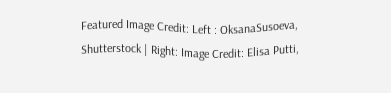Featured Image Credit: Left : OksanaSusoeva, Shutterstock | Right: Image Credit: Elisa Putti,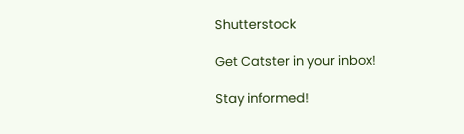Shutterstock

Get Catster in your inbox!

Stay informed!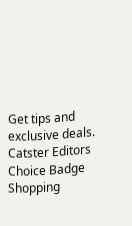Get tips and exclusive deals.
Catster Editors Choice Badge
Shopping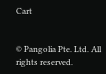Cart


© Pangolia Pte. Ltd. All rights reserved.